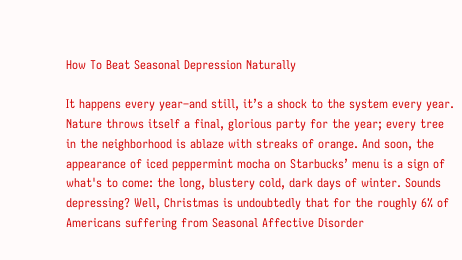How To Beat Seasonal Depression Naturally

It happens every year–and still, it’s a shock to the system every year. Nature throws itself a final, glorious party for the year; every tree in the neighborhood is ablaze with streaks of orange. And soon, the appearance of iced peppermint mocha on Starbucks’ menu is a sign of what's to come: the long, blustery cold, dark days of winter. Sounds depressing? Well, Christmas is undoubtedly that for the roughly 6% of Americans suffering from Seasonal Affective Disorder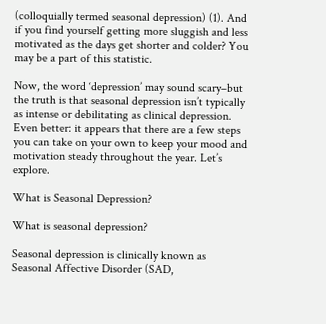(colloquially termed seasonal depression) (1). And if you find yourself getting more sluggish and less motivated as the days get shorter and colder? You may be a part of this statistic.

Now, the word ‘depression’ may sound scary–but the truth is that seasonal depression isn’t typically as intense or debilitating as clinical depression. Even better: it appears that there are a few steps you can take on your own to keep your mood and motivation steady throughout the year. Let’s explore.

What is Seasonal Depression?

What is seasonal depression?

Seasonal depression is clinically known as Seasonal Affective Disorder (SAD,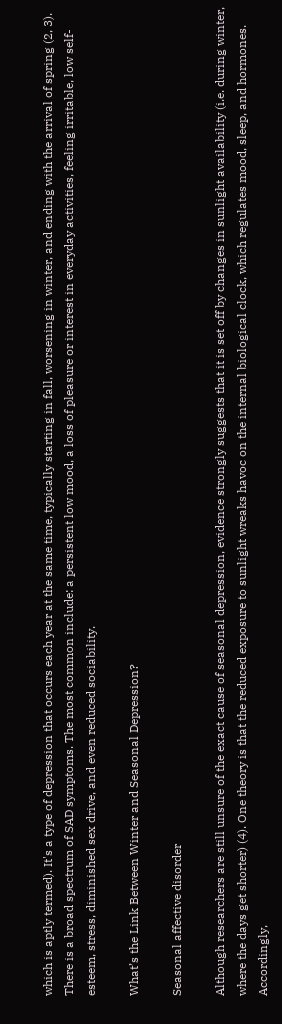which is aptly termed). It's a type of depression that occurs each year at the same time, typically starting in fall, worsening in winter, and ending with the arrival of spring (2, 3). There is a broad spectrum of SAD symptoms. The most common include: a persistent low mood, a loss of pleasure or interest in everyday activities, feeling irritable, low self-esteem, stress, diminished sex drive, and even reduced sociability.

What’s the Link Between Winter and Seasonal Depression?

Seasonal affective disorder

Although researchers are still unsure of the exact cause of seasonal depression, evidence strongly suggests that it is set off by changes in sunlight availability (i.e. during winter, where the days get shorter) (4). One theory is that the reduced exposure to sunlight wreaks havoc on the internal biological clock, which regulates mood, sleep, and hormones. Accordingly,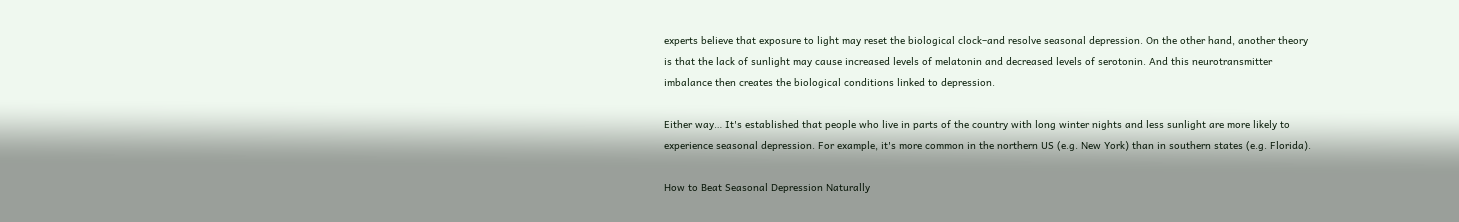experts believe that exposure to light may reset the biological clock–and resolve seasonal depression. On the other hand, another theory is that the lack of sunlight may cause increased levels of melatonin and decreased levels of serotonin. And this neurotransmitter imbalance then creates the biological conditions linked to depression.

Either way… It's established that people who live in parts of the country with long winter nights and less sunlight are more likely to experience seasonal depression. For example, it's more common in the northern US (e.g. New York) than in southern states (e.g. Florida).

How to Beat Seasonal Depression Naturally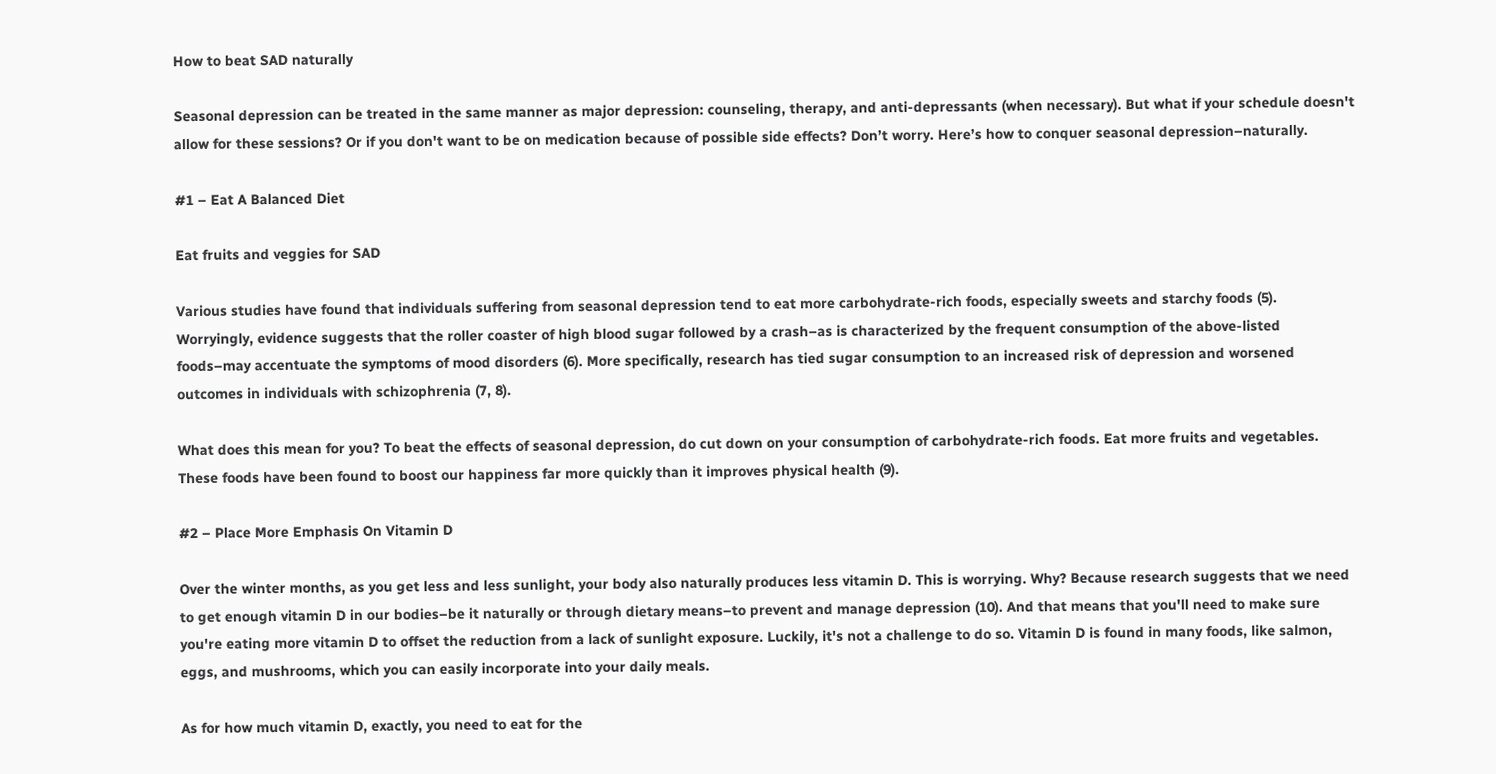How to beat SAD naturally

Seasonal depression can be treated in the same manner as major depression: counseling, therapy, and anti-depressants (when necessary). But what if your schedule doesn't allow for these sessions? Or if you don't want to be on medication because of possible side effects? Don’t worry. Here’s how to conquer seasonal depression–naturally.

#1 – Eat A Balanced Diet

Eat fruits and veggies for SAD

Various studies have found that individuals suffering from seasonal depression tend to eat more carbohydrate-rich foods, especially sweets and starchy foods (5). Worryingly, evidence suggests that the roller coaster of high blood sugar followed by a crash–as is characterized by the frequent consumption of the above-listed foods–may accentuate the symptoms of mood disorders (6). More specifically, research has tied sugar consumption to an increased risk of depression and worsened outcomes in individuals with schizophrenia (7, 8).

What does this mean for you? To beat the effects of seasonal depression, do cut down on your consumption of carbohydrate-rich foods. Eat more fruits and vegetables. These foods have been found to boost our happiness far more quickly than it improves physical health (9).

#2 – Place More Emphasis On Vitamin D

Over the winter months, as you get less and less sunlight, your body also naturally produces less vitamin D. This is worrying. Why? Because research suggests that we need to get enough vitamin D in our bodies–be it naturally or through dietary means–to prevent and manage depression (10). And that means that you'll need to make sure you're eating more vitamin D to offset the reduction from a lack of sunlight exposure. Luckily, it's not a challenge to do so. Vitamin D is found in many foods, like salmon, eggs, and mushrooms, which you can easily incorporate into your daily meals.

As for how much vitamin D, exactly, you need to eat for the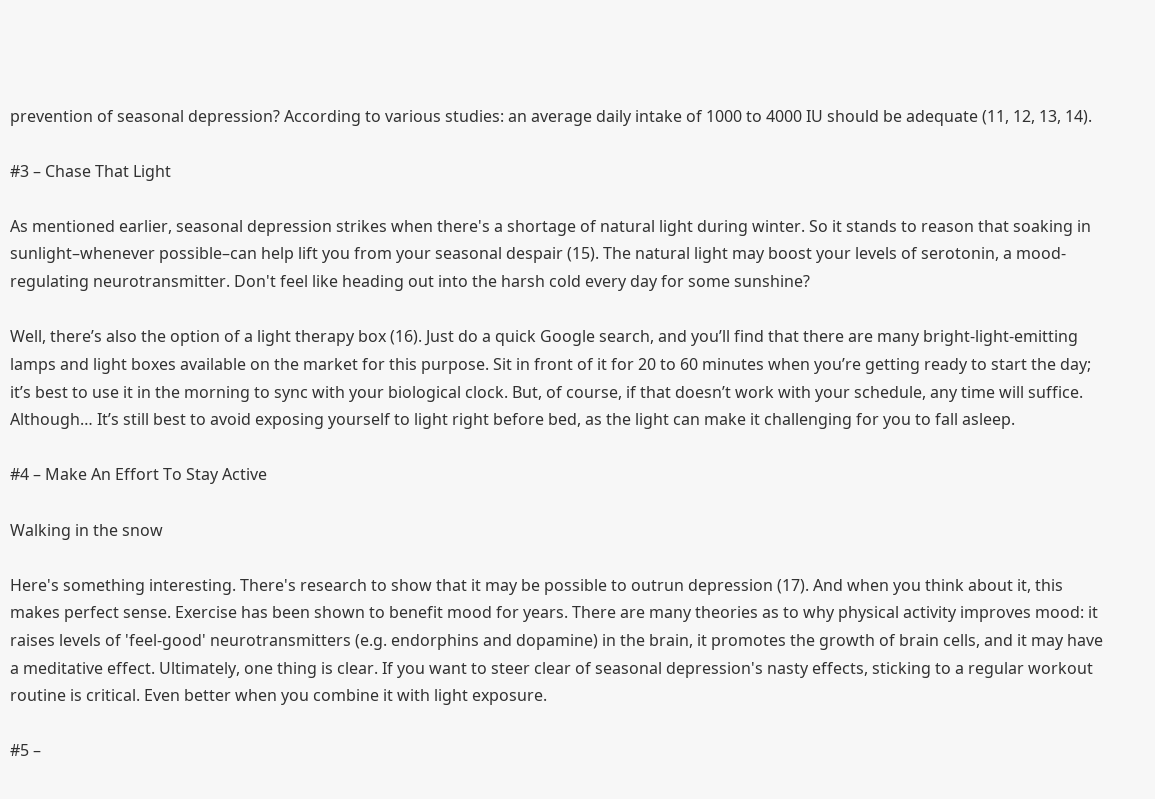prevention of seasonal depression? According to various studies: an average daily intake of 1000 to 4000 IU should be adequate (11, 12, 13, 14).

#3 – Chase That Light

As mentioned earlier, seasonal depression strikes when there's a shortage of natural light during winter. So it stands to reason that soaking in sunlight–whenever possible–can help lift you from your seasonal despair (15). The natural light may boost your levels of serotonin, a mood-regulating neurotransmitter. Don't feel like heading out into the harsh cold every day for some sunshine?

Well, there’s also the option of a light therapy box (16). Just do a quick Google search, and you’ll find that there are many bright-light-emitting lamps and light boxes available on the market for this purpose. Sit in front of it for 20 to 60 minutes when you’re getting ready to start the day; it’s best to use it in the morning to sync with your biological clock. But, of course, if that doesn’t work with your schedule, any time will suffice. Although… It’s still best to avoid exposing yourself to light right before bed, as the light can make it challenging for you to fall asleep.

#4 – Make An Effort To Stay Active

Walking in the snow

Here's something interesting. There's research to show that it may be possible to outrun depression (17). And when you think about it, this makes perfect sense. Exercise has been shown to benefit mood for years. There are many theories as to why physical activity improves mood: it raises levels of 'feel-good' neurotransmitters (e.g. endorphins and dopamine) in the brain, it promotes the growth of brain cells, and it may have a meditative effect. Ultimately, one thing is clear. If you want to steer clear of seasonal depression's nasty effects, sticking to a regular workout routine is critical. Even better when you combine it with light exposure.

#5 –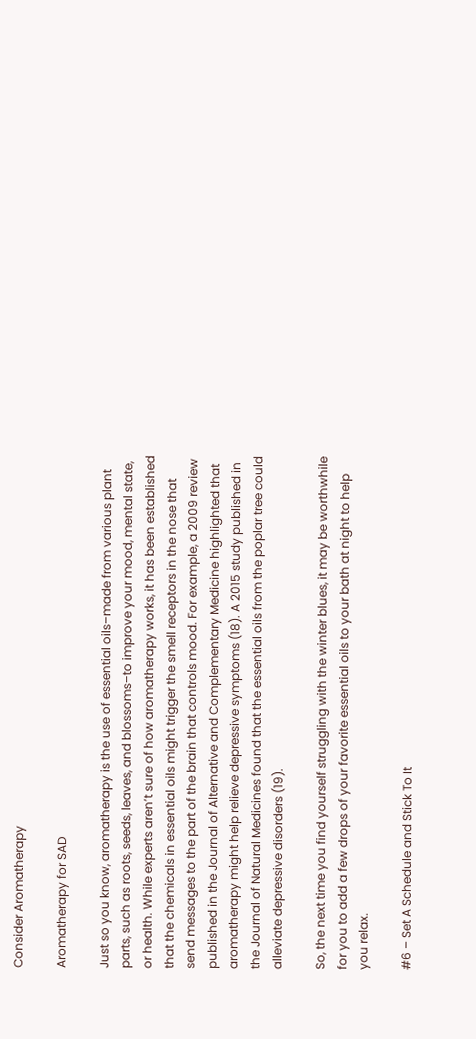Consider Aromatherapy

Aromatherapy for SAD

Just so you know, aromatherapy is the use of essential oils–made from various plant parts, such as roots, seeds, leaves, and blossoms–to improve your mood, mental state, or health. While experts aren’t sure of how aromatherapy works, it has been established that the chemicals in essential oils might trigger the smell receptors in the nose that send messages to the part of the brain that controls mood. For example, a 2009 review published in the Journal of Alternative and Complementary Medicine highlighted that aromatherapy might help relieve depressive symptoms (18). A 2015 study published in the Journal of Natural Medicines found that the essential oils from the poplar tree could alleviate depressive disorders (19).

So, the next time you find yourself struggling with the winter blues, it may be worthwhile for you to add a few drops of your favorite essential oils to your bath at night to help you relax.

#6 – Set A Schedule and Stick To It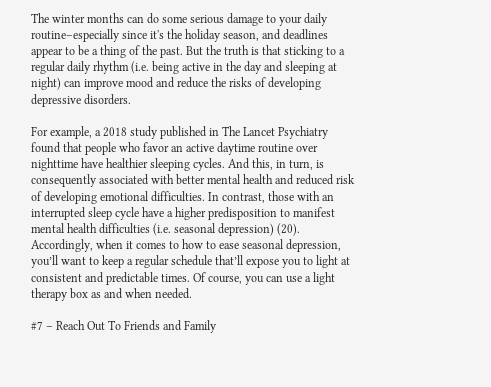The winter months can do some serious damage to your daily routine–especially since it's the holiday season, and deadlines appear to be a thing of the past. But the truth is that sticking to a regular daily rhythm (i.e. being active in the day and sleeping at night) can improve mood and reduce the risks of developing depressive disorders.

For example, a 2018 study published in The Lancet Psychiatry found that people who favor an active daytime routine over nighttime have healthier sleeping cycles. And this, in turn, is consequently associated with better mental health and reduced risk of developing emotional difficulties. In contrast, those with an interrupted sleep cycle have a higher predisposition to manifest mental health difficulties (i.e. seasonal depression) (20). Accordingly, when it comes to how to ease seasonal depression, you’ll want to keep a regular schedule that’ll expose you to light at consistent and predictable times. Of course, you can use a light therapy box as and when needed.

#7 – Reach Out To Friends and Family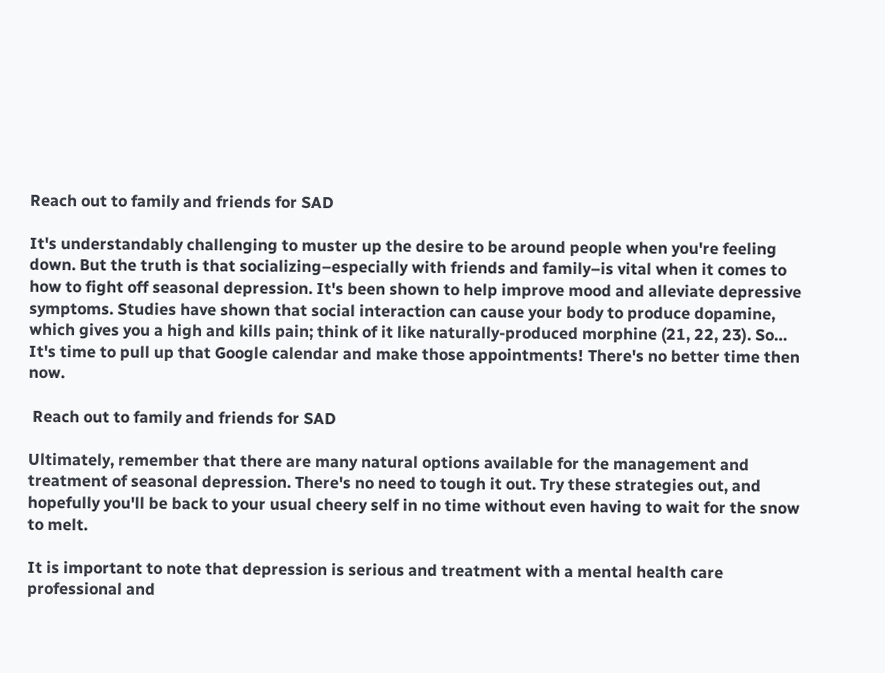Reach out to family and friends for SAD

It's understandably challenging to muster up the desire to be around people when you're feeling down. But the truth is that socializing–especially with friends and family–is vital when it comes to how to fight off seasonal depression. It's been shown to help improve mood and alleviate depressive symptoms. Studies have shown that social interaction can cause your body to produce dopamine, which gives you a high and kills pain; think of it like naturally-produced morphine (21, 22, 23). So… It's time to pull up that Google calendar and make those appointments! There's no better time then now.

 Reach out to family and friends for SAD

Ultimately, remember that there are many natural options available for the management and treatment of seasonal depression. There's no need to tough it out. Try these strategies out, and hopefully you'll be back to your usual cheery self in no time without even having to wait for the snow to melt.

It is important to note that depression is serious and treatment with a mental health care professional and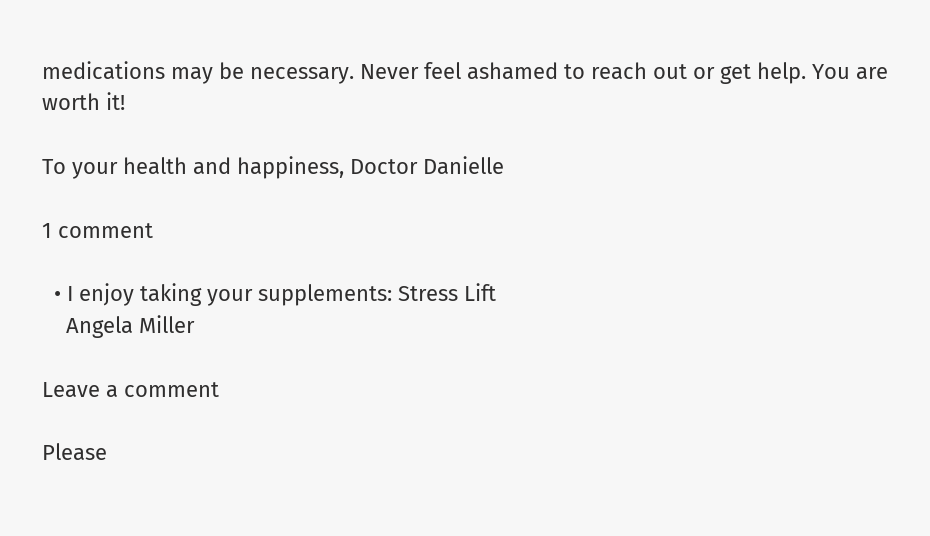medications may be necessary. Never feel ashamed to reach out or get help. You are worth it!

To your health and happiness, Doctor Danielle

1 comment

  • I enjoy taking your supplements: Stress Lift
    Angela Miller

Leave a comment

Please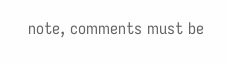note, comments must be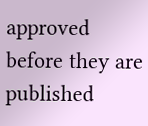approved before they are published